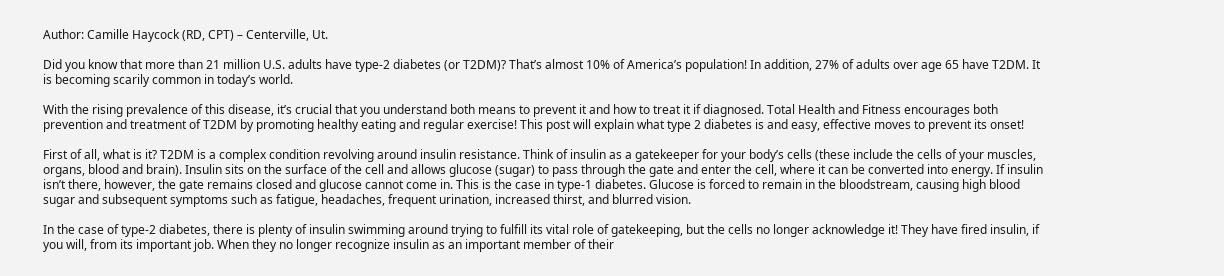Author: Camille Haycock (RD, CPT) – Centerville, Ut.

Did you know that more than 21 million U.S. adults have type-2 diabetes (or T2DM)? That’s almost 10% of America’s population! In addition, 27% of adults over age 65 have T2DM. It is becoming scarily common in today’s world.

With the rising prevalence of this disease, it’s crucial that you understand both means to prevent it and how to treat it if diagnosed. Total Health and Fitness encourages both prevention and treatment of T2DM by promoting healthy eating and regular exercise! This post will explain what type 2 diabetes is and easy, effective moves to prevent its onset!

First of all, what is it? T2DM is a complex condition revolving around insulin resistance. Think of insulin as a gatekeeper for your body’s cells (these include the cells of your muscles, organs, blood and brain). Insulin sits on the surface of the cell and allows glucose (sugar) to pass through the gate and enter the cell, where it can be converted into energy. If insulin isn’t there, however, the gate remains closed and glucose cannot come in. This is the case in type-1 diabetes. Glucose is forced to remain in the bloodstream, causing high blood sugar and subsequent symptoms such as fatigue, headaches, frequent urination, increased thirst, and blurred vision.

In the case of type-2 diabetes, there is plenty of insulin swimming around trying to fulfill its vital role of gatekeeping, but the cells no longer acknowledge it! They have fired insulin, if you will, from its important job. When they no longer recognize insulin as an important member of their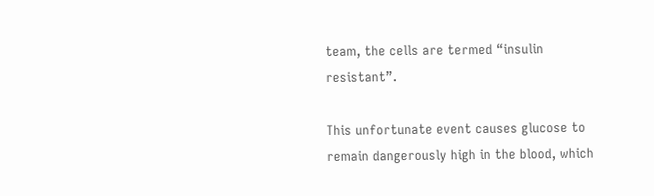team, the cells are termed “insulin resistant”.

This unfortunate event causes glucose to remain dangerously high in the blood, which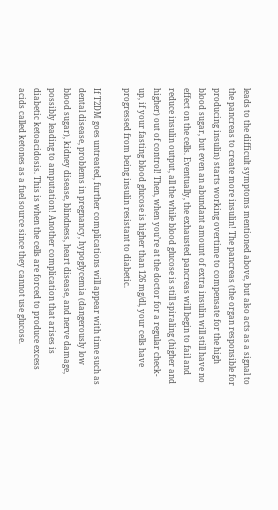leads to the difficult symptoms mentioned above, but also acts as a signal to the pancreas to create more insulin! The pancreas (the organ responsible for producing insulin) starts working overtime to compensate for the high blood sugar, but even an abundant amount of extra insulin will still have no effect on the cells. Eventually, the exhausted pancreas will begin to fail and reduce insulin output, all the while blood glucose is still spiraling (higher and higher) out of control! Then, when you’re at the doctor for a regular check-up, if your fasting blood glucose is higher than 126 mg/dl, your cells have progressed from being insulin resistant to diabetic.

If T2DM goes untreated, further complications will appear with time such as dental disease, problems in pregnancy, hypoglycemia (dangerously low blood sugar), kidney disease, blindness, heart disease, and nerve damage, possibly leading to amputation! Another complication that arises is diabetic ketoacidosis. This is when the cells are forced to produce excess acids called ketones as a fuel source since they cannot use glucose.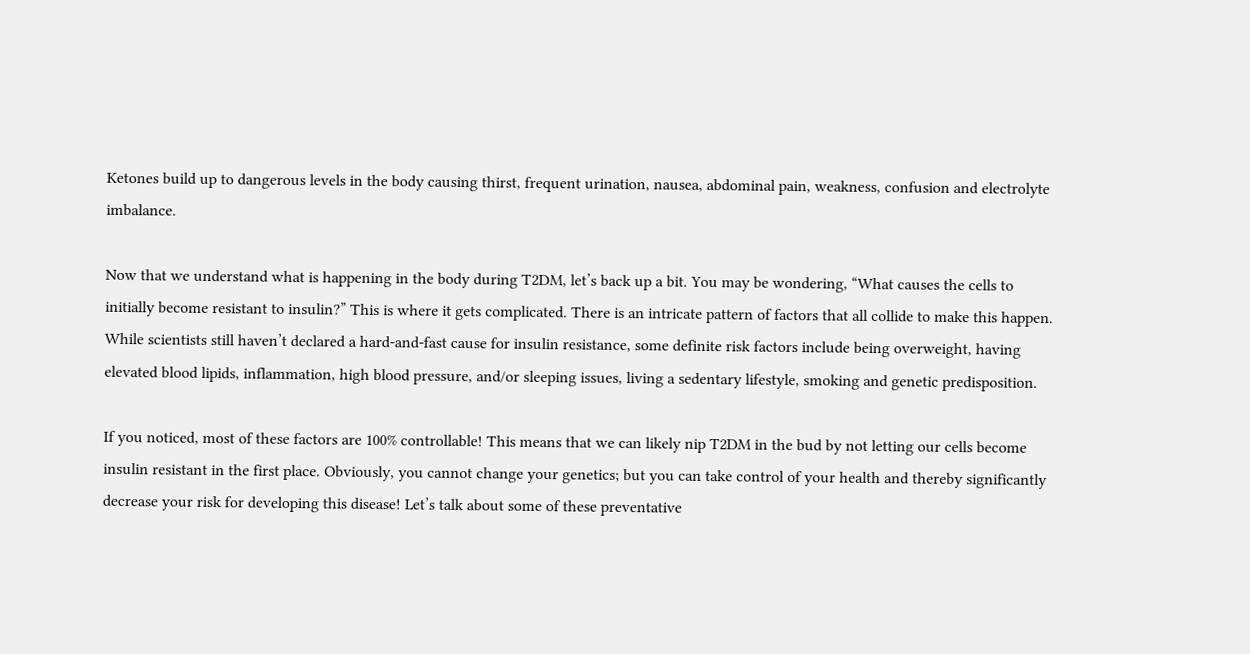Ketones build up to dangerous levels in the body causing thirst, frequent urination, nausea, abdominal pain, weakness, confusion and electrolyte imbalance.

Now that we understand what is happening in the body during T2DM, let’s back up a bit. You may be wondering, “What causes the cells to initially become resistant to insulin?” This is where it gets complicated. There is an intricate pattern of factors that all collide to make this happen. While scientists still haven’t declared a hard-and-fast cause for insulin resistance, some definite risk factors include being overweight, having elevated blood lipids, inflammation, high blood pressure, and/or sleeping issues, living a sedentary lifestyle, smoking and genetic predisposition.

If you noticed, most of these factors are 100% controllable! This means that we can likely nip T2DM in the bud by not letting our cells become insulin resistant in the first place. Obviously, you cannot change your genetics; but you can take control of your health and thereby significantly decrease your risk for developing this disease! Let’s talk about some of these preventative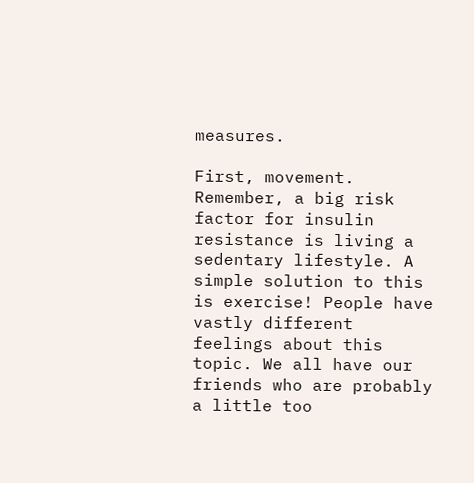measures.

First, movement. Remember, a big risk factor for insulin resistance is living a sedentary lifestyle. A simple solution to this is exercise! People have vastly different feelings about this topic. We all have our friends who are probably a little too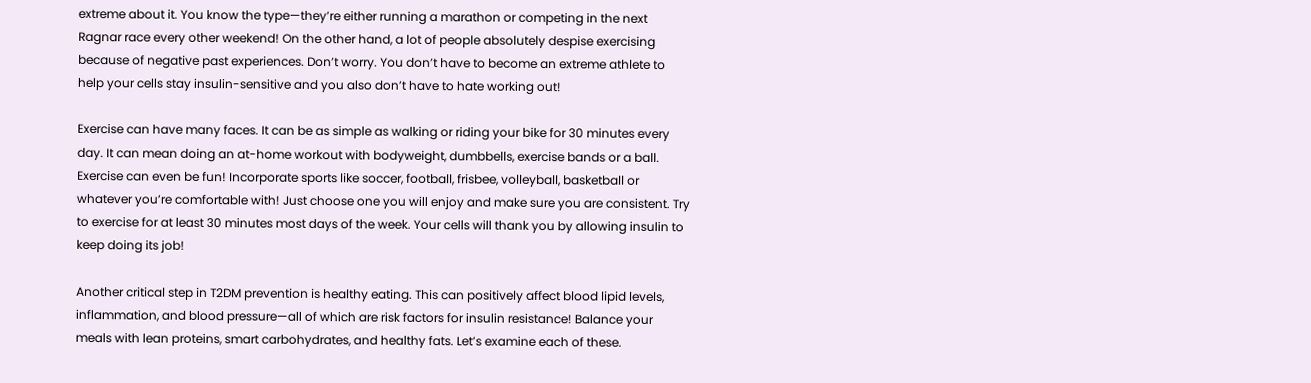extreme about it. You know the type—they’re either running a marathon or competing in the next Ragnar race every other weekend! On the other hand, a lot of people absolutely despise exercising because of negative past experiences. Don’t worry. You don’t have to become an extreme athlete to help your cells stay insulin-sensitive and you also don’t have to hate working out!

Exercise can have many faces. It can be as simple as walking or riding your bike for 30 minutes every day. It can mean doing an at-home workout with bodyweight, dumbbells, exercise bands or a ball. Exercise can even be fun! Incorporate sports like soccer, football, frisbee, volleyball, basketball or whatever you’re comfortable with! Just choose one you will enjoy and make sure you are consistent. Try to exercise for at least 30 minutes most days of the week. Your cells will thank you by allowing insulin to keep doing its job!

Another critical step in T2DM prevention is healthy eating. This can positively affect blood lipid levels, inflammation, and blood pressure—all of which are risk factors for insulin resistance! Balance your meals with lean proteins, smart carbohydrates, and healthy fats. Let’s examine each of these.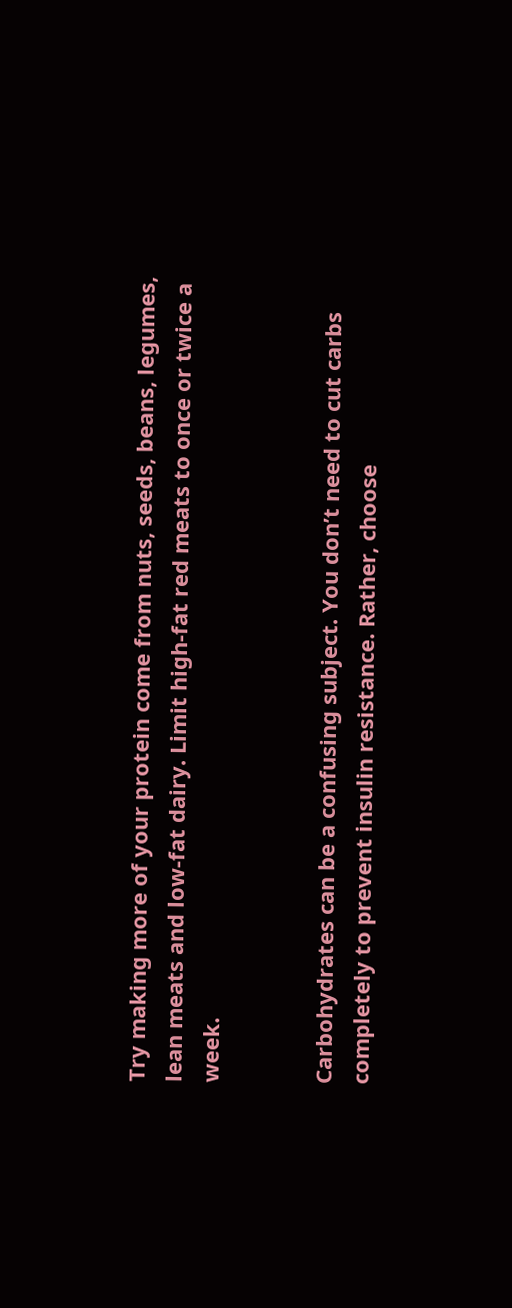Try making more of your protein come from nuts, seeds, beans, legumes, lean meats and low-fat dairy. Limit high-fat red meats to once or twice a week.


Carbohydrates can be a confusing subject. You don’t need to cut carbs completely to prevent insulin resistance. Rather, choose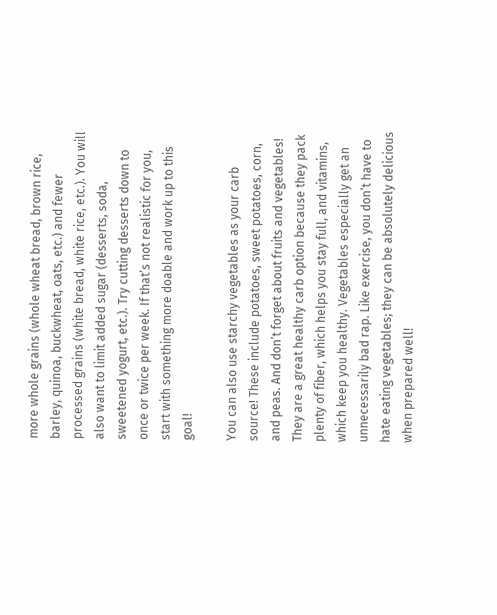more whole grains (whole wheat bread, brown rice, barley, quinoa, buckwheat, oats, etc.) and fewer processed grains (white bread, white rice, etc.). You will also want to limit added sugar (desserts, soda, sweetened yogurt, etc.). Try cutting desserts down to once or twice per week. If that’s not realistic for you, start with something more doable and work up to this goal!

You can also use starchy vegetables as your carb source! These include potatoes, sweet potatoes, corn, and peas. And don’t forget about fruits and vegetables! They are a great healthy carb option because they pack plenty of fiber, which helps you stay full, and vitamins, which keep you healthy. Vegetables especially get an unnecessarily bad rap. Like exercise, you don’t have to hate eating vegetables; they can be absolutely delicious when prepared well!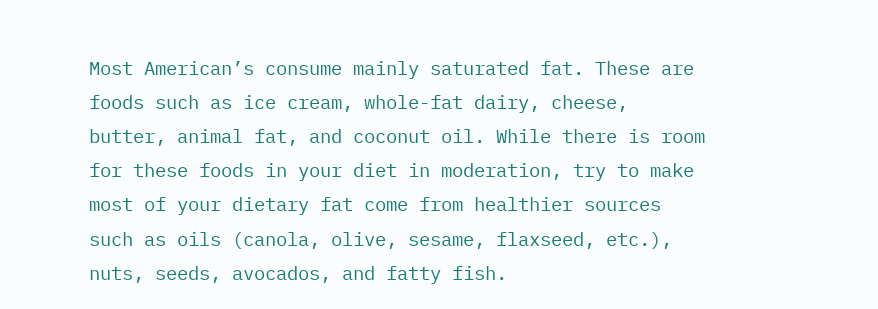Most American’s consume mainly saturated fat. These are foods such as ice cream, whole-fat dairy, cheese, butter, animal fat, and coconut oil. While there is room for these foods in your diet in moderation, try to make most of your dietary fat come from healthier sources such as oils (canola, olive, sesame, flaxseed, etc.), nuts, seeds, avocados, and fatty fish.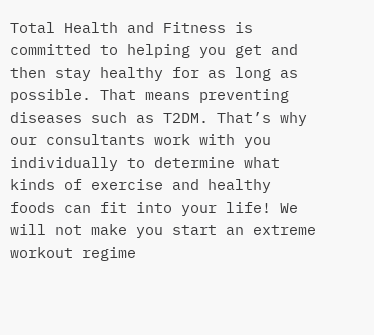Total Health and Fitness is committed to helping you get and then stay healthy for as long as possible. That means preventing diseases such as T2DM. That’s why our consultants work with you individually to determine what kinds of exercise and healthy foods can fit into your life! We will not make you start an extreme workout regime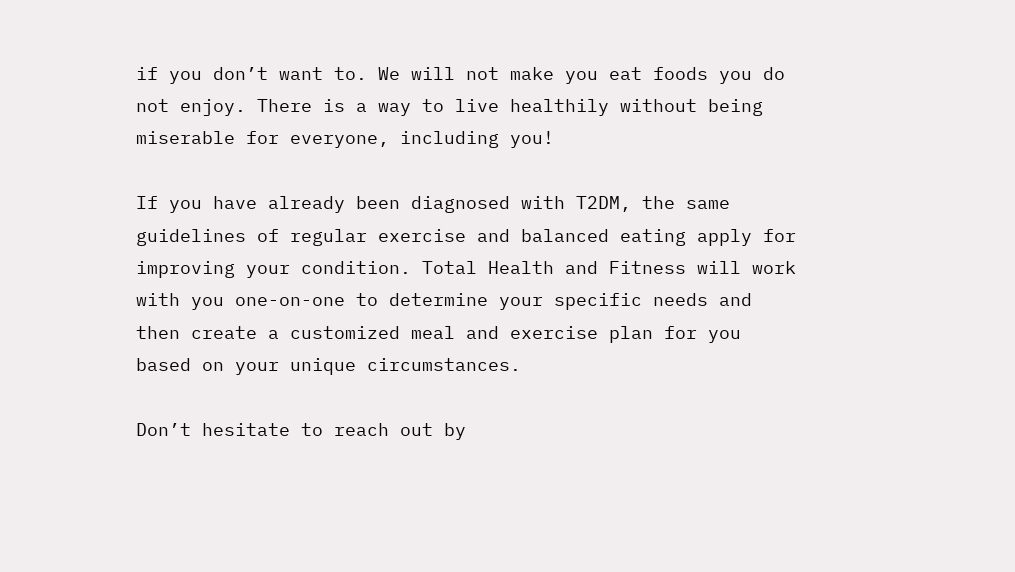if you don’t want to. We will not make you eat foods you do not enjoy. There is a way to live healthily without being miserable for everyone, including you!

If you have already been diagnosed with T2DM, the same guidelines of regular exercise and balanced eating apply for improving your condition. Total Health and Fitness will work with you one-on-one to determine your specific needs and then create a customized meal and exercise plan for you based on your unique circumstances.

Don’t hesitate to reach out by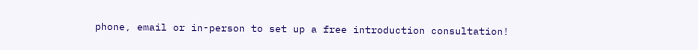phone, email or in-person to set up a free introduction consultation!